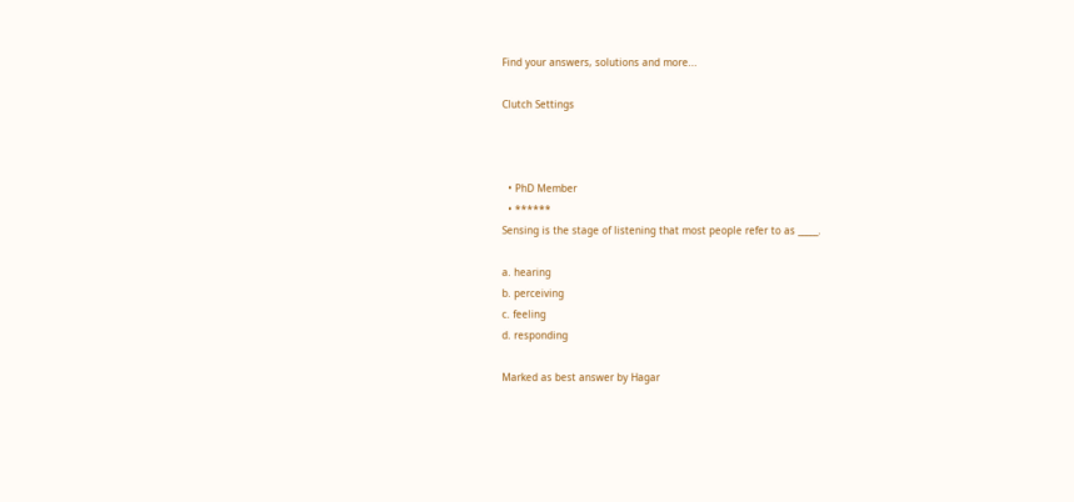Find your answers, solutions and more...

Clutch Settings



  • PhD Member
  • ******
Sensing is the stage of listening that most people refer to as _____.

a. hearing
b. perceiving
c. feeling
d. responding

Marked as best answer by Hagar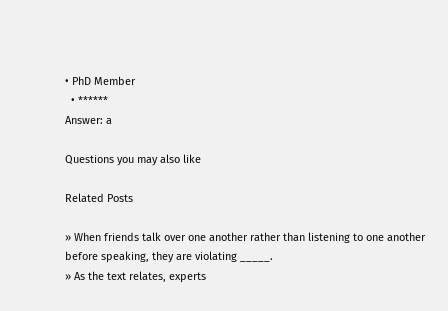• PhD Member
  • ******
Answer: a

Questions you may also like

Related Posts

» When friends talk over one another rather than listening to one another before speaking, they are violating _____.
» As the text relates, experts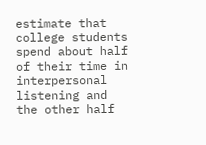estimate that college students spend about half of their time in interpersonal listening and the other half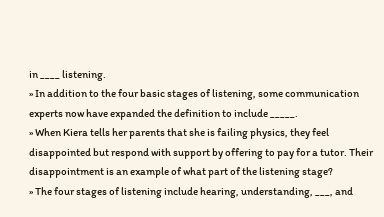in ____ listening.
» In addition to the four basic stages of listening, some communication experts now have expanded the definition to include _____.
» When Kiera tells her parents that she is failing physics, they feel disappointed but respond with support by offering to pay for a tutor. Their disappointment is an example of what part of the listening stage?
» The four stages of listening include hearing, understanding, ___, and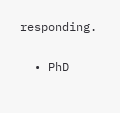responding.

  • PhD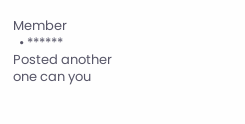Member
  • ******
Posted another one can you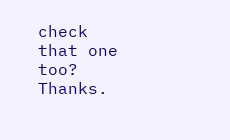check that one too? Thanks.